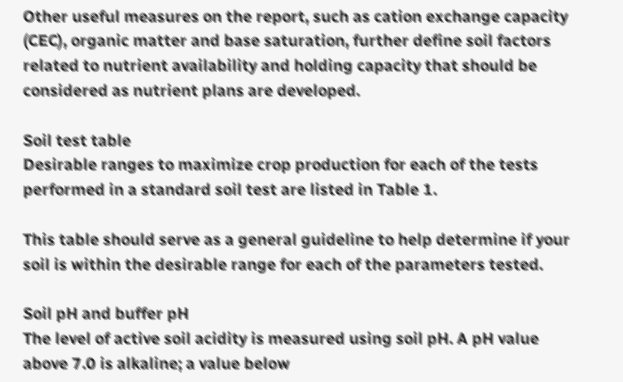Other useful measures on the report, such as cation exchange capacity (CEC), organic matter and base saturation, further define soil factors related to nutrient availability and holding capacity that should be considered as nutrient plans are developed.

Soil test table
Desirable ranges to maximize crop production for each of the tests performed in a standard soil test are listed in Table 1.

This table should serve as a general guideline to help determine if your soil is within the desirable range for each of the parameters tested.

Soil pH and buffer pH
The level of active soil acidity is measured using soil pH. A pH value above 7.0 is alkaline; a value below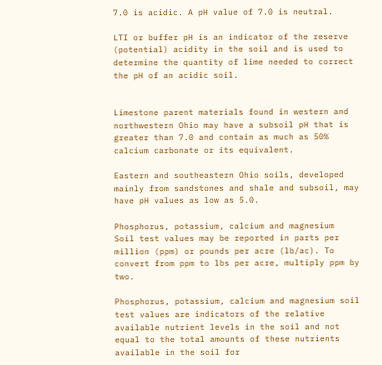7.0 is acidic. A pH value of 7.0 is neutral.

LTI or buffer pH is an indicator of the reserve (potential) acidity in the soil and is used to determine the quantity of lime needed to correct the pH of an acidic soil.


Limestone parent materials found in western and northwestern Ohio may have a subsoil pH that is greater than 7.0 and contain as much as 50% calcium carbonate or its equivalent.

Eastern and southeastern Ohio soils, developed mainly from sandstones and shale and subsoil, may have pH values as low as 5.0.

Phosphorus, potassium, calcium and magnesium
Soil test values may be reported in parts per million (ppm) or pounds per acre (lb/ac). To convert from ppm to lbs per acre, multiply ppm by two.

Phosphorus, potassium, calcium and magnesium soil test values are indicators of the relative available nutrient levels in the soil and not equal to the total amounts of these nutrients available in the soil for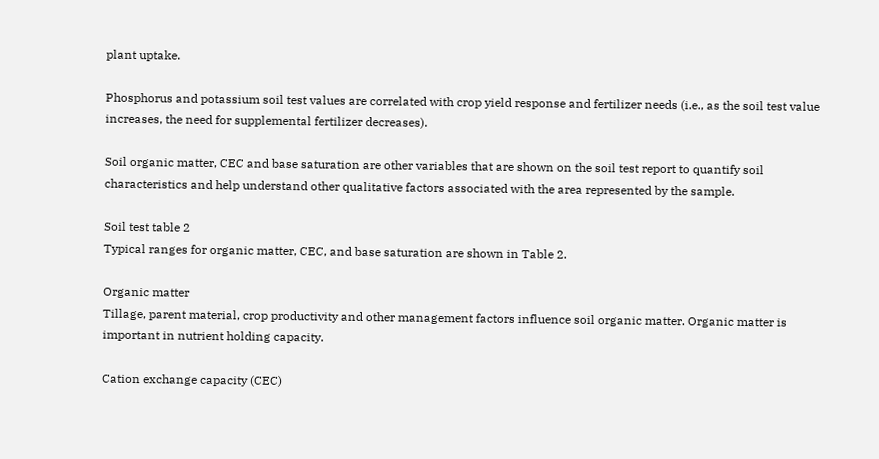plant uptake.

Phosphorus and potassium soil test values are correlated with crop yield response and fertilizer needs (i.e., as the soil test value increases, the need for supplemental fertilizer decreases).

Soil organic matter, CEC and base saturation are other variables that are shown on the soil test report to quantify soil characteristics and help understand other qualitative factors associated with the area represented by the sample.

Soil test table 2
Typical ranges for organic matter, CEC, and base saturation are shown in Table 2.

Organic matter
Tillage, parent material, crop productivity and other management factors influence soil organic matter. Organic matter is important in nutrient holding capacity.

Cation exchange capacity (CEC)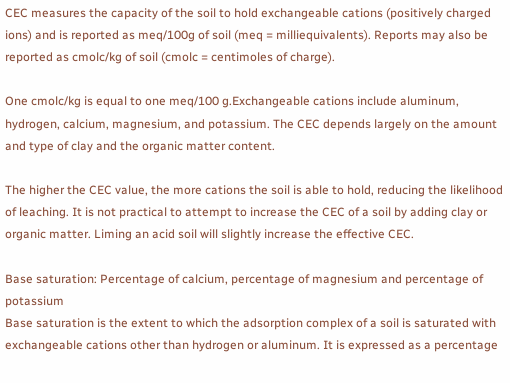CEC measures the capacity of the soil to hold exchangeable cations (positively charged ions) and is reported as meq/100g of soil (meq = milliequivalents). Reports may also be reported as cmolc/kg of soil (cmolc = centimoles of charge).

One cmolc/kg is equal to one meq/100 g.Exchangeable cations include aluminum, hydrogen, calcium, magnesium, and potassium. The CEC depends largely on the amount and type of clay and the organic matter content.

The higher the CEC value, the more cations the soil is able to hold, reducing the likelihood of leaching. It is not practical to attempt to increase the CEC of a soil by adding clay or organic matter. Liming an acid soil will slightly increase the effective CEC.

Base saturation: Percentage of calcium, percentage of magnesium and percentage of potassium
Base saturation is the extent to which the adsorption complex of a soil is saturated with exchangeable cations other than hydrogen or aluminum. It is expressed as a percentage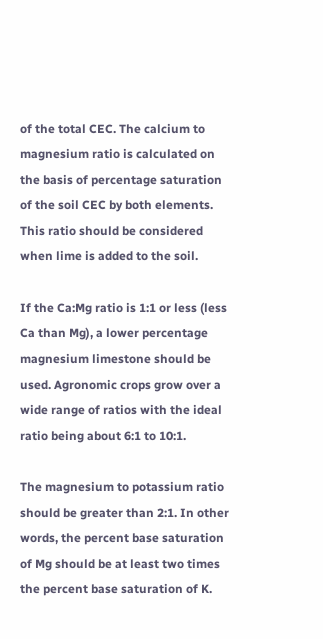of the total CEC. The calcium to magnesium ratio is calculated on the basis of percentage saturation of the soil CEC by both elements. This ratio should be considered when lime is added to the soil.

If the Ca:Mg ratio is 1:1 or less (less Ca than Mg), a lower percentage magnesium limestone should be used. Agronomic crops grow over a wide range of ratios with the ideal ratio being about 6:1 to 10:1.

The magnesium to potassium ratio should be greater than 2:1. In other words, the percent base saturation of Mg should be at least two times the percent base saturation of K.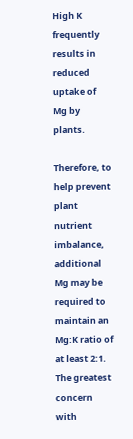High K frequently results in reduced uptake of Mg by plants.

Therefore, to help prevent plant nutrient imbalance, additional Mg may be required to maintain an Mg:K ratio of at least 2:1. The greatest concern with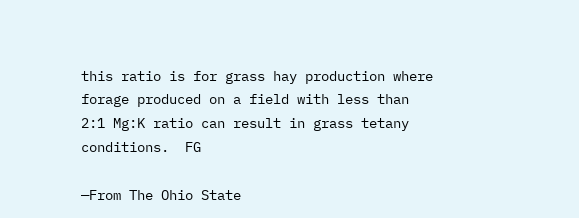this ratio is for grass hay production where forage produced on a field with less than 2:1 Mg:K ratio can result in grass tetany conditions.  FG

—From The Ohio State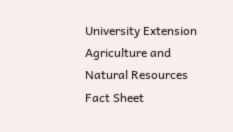University Extension Agriculture and Natural Resources Fact Sheet